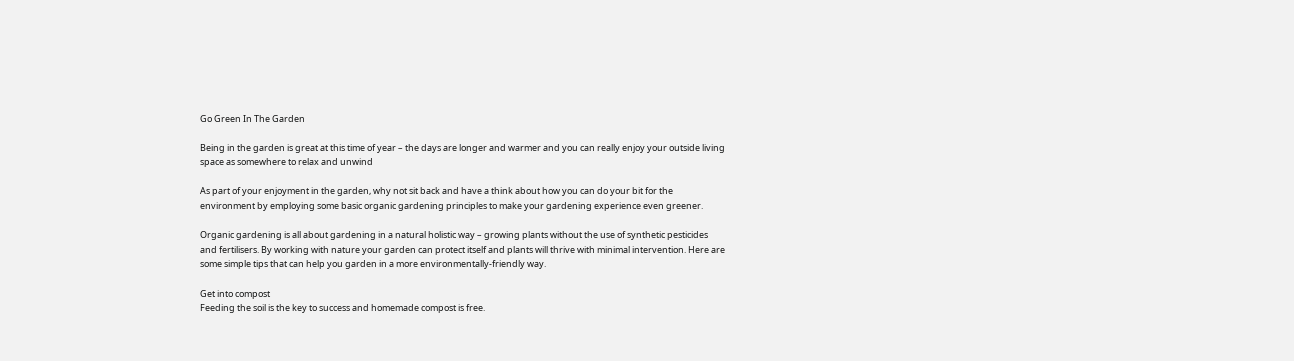Go Green In The Garden

Being in the garden is great at this time of year – the days are longer and warmer and you can really enjoy your outside living space as somewhere to relax and unwind

As part of your enjoyment in the garden, why not sit back and have a think about how you can do your bit for the environment by employing some basic organic gardening principles to make your gardening experience even greener.

Organic gardening is all about gardening in a natural holistic way – growing plants without the use of synthetic pesticides and fertilisers. By working with nature your garden can protect itself and plants will thrive with minimal intervention. Here are some simple tips that can help you garden in a more environmentally-friendly way.

Get into compost
Feeding the soil is the key to success and homemade compost is free.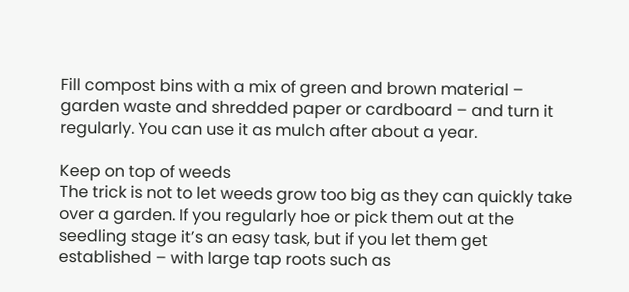Fill compost bins with a mix of green and brown material – garden waste and shredded paper or cardboard – and turn it regularly. You can use it as mulch after about a year.

Keep on top of weeds
The trick is not to let weeds grow too big as they can quickly take over a garden. If you regularly hoe or pick them out at the seedling stage it’s an easy task, but if you let them get established – with large tap roots such as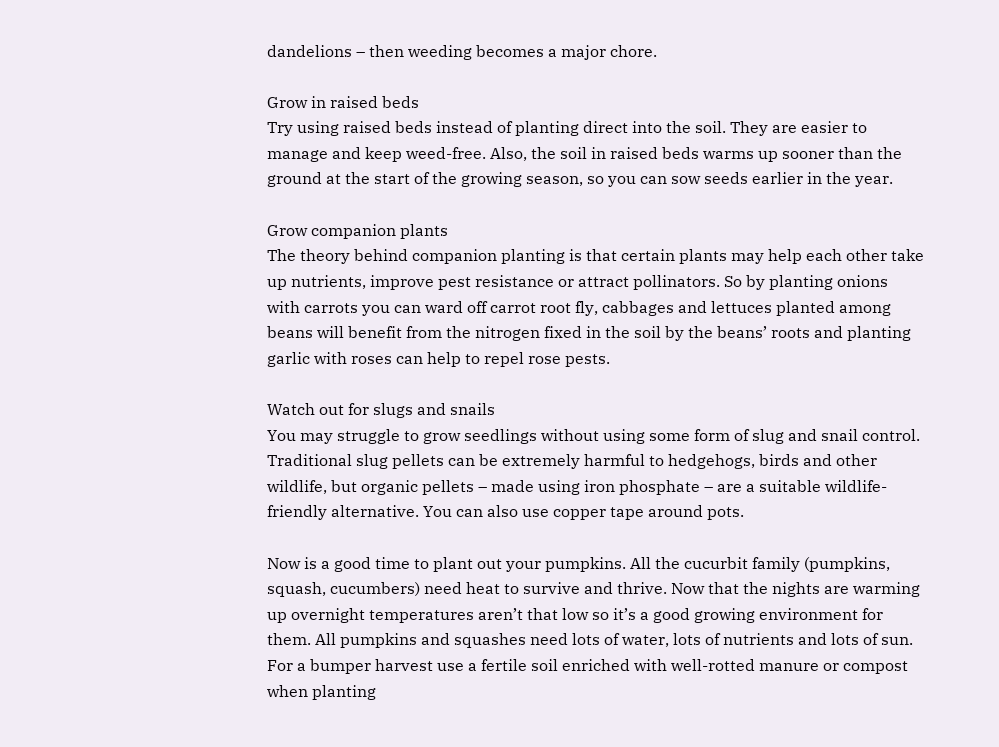dandelions – then weeding becomes a major chore.

Grow in raised beds
Try using raised beds instead of planting direct into the soil. They are easier to manage and keep weed-free. Also, the soil in raised beds warms up sooner than the ground at the start of the growing season, so you can sow seeds earlier in the year.

Grow companion plants
The theory behind companion planting is that certain plants may help each other take up nutrients, improve pest resistance or attract pollinators. So by planting onions with carrots you can ward off carrot root fly, cabbages and lettuces planted among beans will benefit from the nitrogen fixed in the soil by the beans’ roots and planting garlic with roses can help to repel rose pests.

Watch out for slugs and snails
You may struggle to grow seedlings without using some form of slug and snail control. Traditional slug pellets can be extremely harmful to hedgehogs, birds and other wildlife, but organic pellets – made using iron phosphate – are a suitable wildlife-friendly alternative. You can also use copper tape around pots.

Now is a good time to plant out your pumpkins. All the cucurbit family (pumpkins, squash, cucumbers) need heat to survive and thrive. Now that the nights are warming up overnight temperatures aren’t that low so it’s a good growing environment for them. All pumpkins and squashes need lots of water, lots of nutrients and lots of sun. For a bumper harvest use a fertile soil enriched with well-rotted manure or compost when planting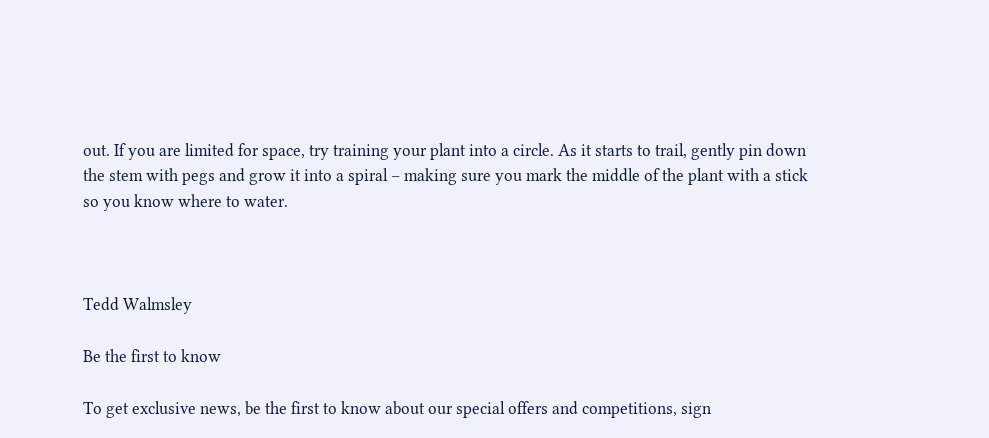out. If you are limited for space, try training your plant into a circle. As it starts to trail, gently pin down the stem with pegs and grow it into a spiral – making sure you mark the middle of the plant with a stick so you know where to water.



Tedd Walmsley

Be the first to know

To get exclusive news, be the first to know about our special offers and competitions, sign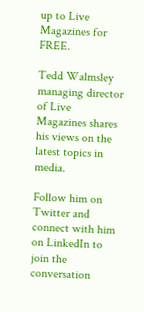up to Live Magazines for FREE.

Tedd Walmsley managing director of Live Magazines shares his views on the latest topics in media.

Follow him on Twitter and connect with him on LinkedIn to join the conversation